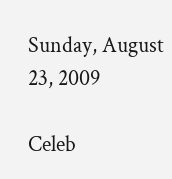Sunday, August 23, 2009

Celeb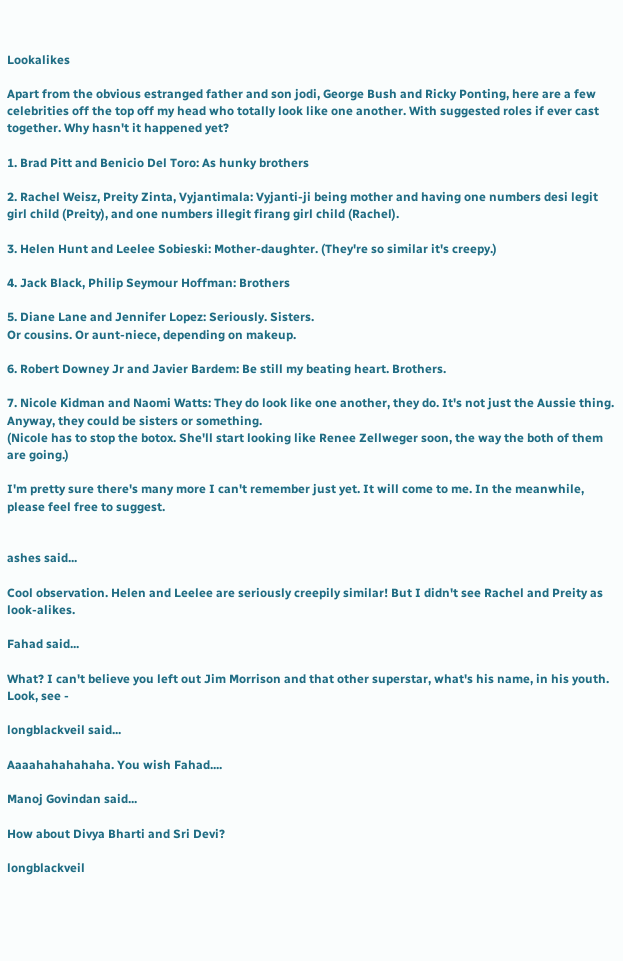Lookalikes

Apart from the obvious estranged father and son jodi, George Bush and Ricky Ponting, here are a few celebrities off the top off my head who totally look like one another. With suggested roles if ever cast together. Why hasn't it happened yet?

1. Brad Pitt and Benicio Del Toro: As hunky brothers

2. Rachel Weisz, Preity Zinta, Vyjantimala: Vyjanti-ji being mother and having one numbers desi legit girl child (Preity), and one numbers illegit firang girl child (Rachel).

3. Helen Hunt and Leelee Sobieski: Mother-daughter. (They're so similar it's creepy.)

4. Jack Black, Philip Seymour Hoffman: Brothers

5. Diane Lane and Jennifer Lopez: Seriously. Sisters.
Or cousins. Or aunt-niece, depending on makeup.

6. Robert Downey Jr and Javier Bardem: Be still my beating heart. Brothers.

7. Nicole Kidman and Naomi Watts: They do look like one another, they do. It's not just the Aussie thing. Anyway, they could be sisters or something.
(Nicole has to stop the botox. She'll start looking like Renee Zellweger soon, the way the both of them are going.)

I'm pretty sure there's many more I can't remember just yet. It will come to me. In the meanwhile, please feel free to suggest.


ashes said...

Cool observation. Helen and Leelee are seriously creepily similar! But I didn't see Rachel and Preity as look-alikes.

Fahad said...

What? I can't believe you left out Jim Morrison and that other superstar, what's his name, in his youth. Look, see -

longblackveil said...

Aaaahahahahaha. You wish Fahad....

Manoj Govindan said...

How about Divya Bharti and Sri Devi?

longblackveil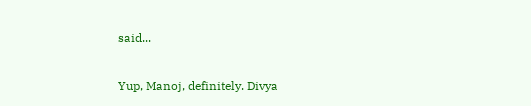said...

Yup, Manoj, definitely. Divya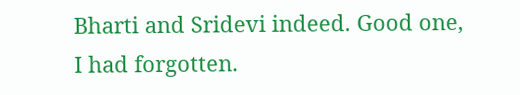Bharti and Sridevi indeed. Good one, I had forgotten.